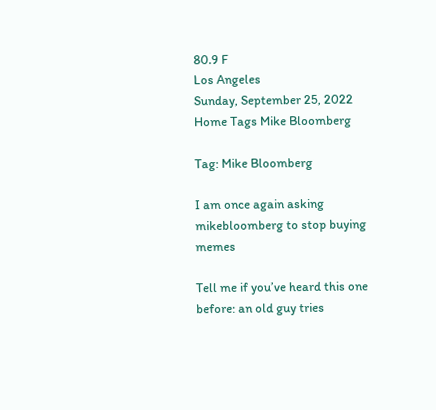80.9 F
Los Angeles
Sunday, September 25, 2022
Home Tags Mike Bloomberg

Tag: Mike Bloomberg

I am once again asking mikebloomberg to stop buying memes

Tell me if you’ve heard this one before: an old guy tries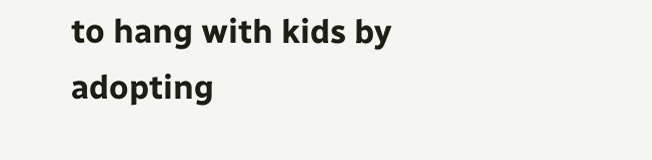to hang with kids by adopting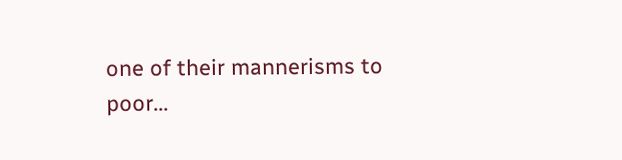one of their mannerisms to poor...